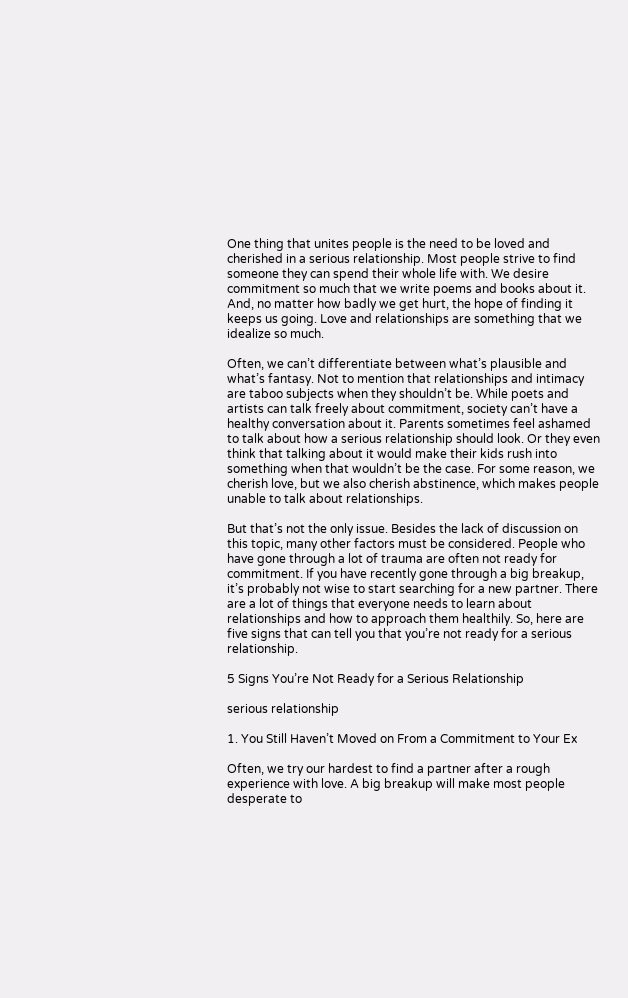One thing that unites people is the need to be loved and cherished in a serious relationship. Most people strive to find someone they can spend their whole life with. We desire commitment so much that we write poems and books about it. And, no matter how badly we get hurt, the hope of finding it keeps us going. Love and relationships are something that we idealize so much.

Often, we can’t differentiate between what’s plausible and what’s fantasy. Not to mention that relationships and intimacy are taboo subjects when they shouldn’t be. While poets and artists can talk freely about commitment, society can’t have a healthy conversation about it. Parents sometimes feel ashamed to talk about how a serious relationship should look. Or they even think that talking about it would make their kids rush into something when that wouldn’t be the case. For some reason, we cherish love, but we also cherish abstinence, which makes people unable to talk about relationships.

But that’s not the only issue. Besides the lack of discussion on this topic, many other factors must be considered. People who have gone through a lot of trauma are often not ready for commitment. If you have recently gone through a big breakup, it’s probably not wise to start searching for a new partner. There are a lot of things that everyone needs to learn about relationships and how to approach them healthily. So, here are five signs that can tell you that you’re not ready for a serious relationship.

5 Signs You’re Not Ready for a Serious Relationship

serious relationship

1. You Still Haven’t Moved on From a Commitment to Your Ex

Often, we try our hardest to find a partner after a rough experience with love. A big breakup will make most people desperate to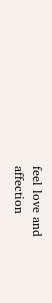feel love and affection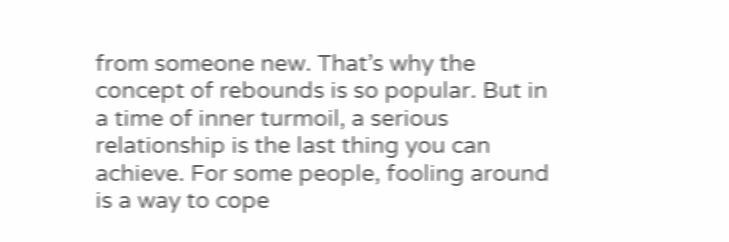from someone new. That’s why the concept of rebounds is so popular. But in a time of inner turmoil, a serious relationship is the last thing you can achieve. For some people, fooling around is a way to cope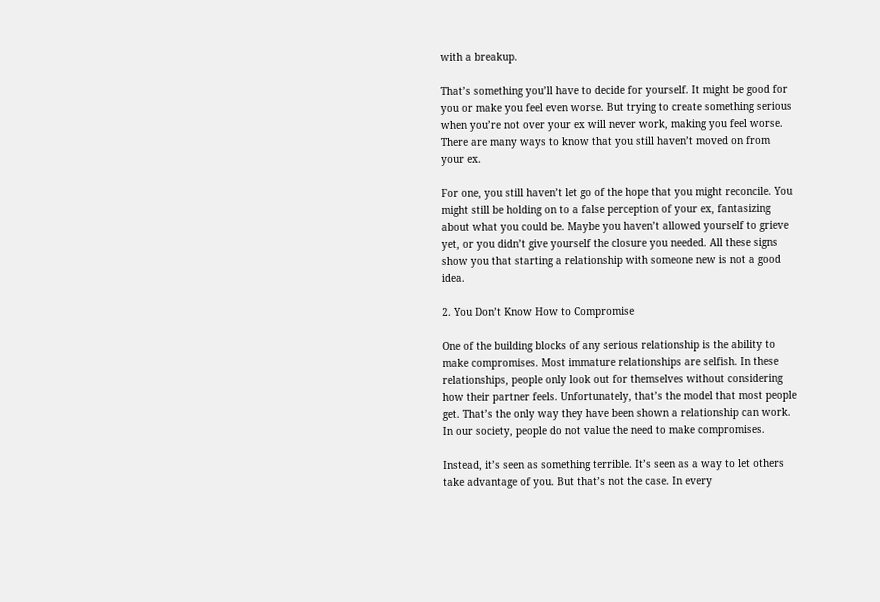with a breakup.

That’s something you’ll have to decide for yourself. It might be good for you or make you feel even worse. But trying to create something serious when you’re not over your ex will never work, making you feel worse. There are many ways to know that you still haven’t moved on from your ex.

For one, you still haven’t let go of the hope that you might reconcile. You might still be holding on to a false perception of your ex, fantasizing about what you could be. Maybe you haven’t allowed yourself to grieve yet, or you didn’t give yourself the closure you needed. All these signs show you that starting a relationship with someone new is not a good idea.

2. You Don’t Know How to Compromise

One of the building blocks of any serious relationship is the ability to make compromises. Most immature relationships are selfish. In these relationships, people only look out for themselves without considering how their partner feels. Unfortunately, that’s the model that most people get. That’s the only way they have been shown a relationship can work. In our society, people do not value the need to make compromises.

Instead, it’s seen as something terrible. It’s seen as a way to let others take advantage of you. But that’s not the case. In every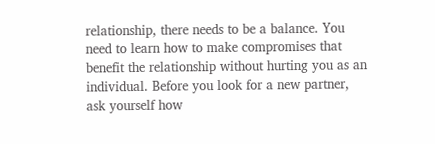relationship, there needs to be a balance. You need to learn how to make compromises that benefit the relationship without hurting you as an individual. Before you look for a new partner, ask yourself how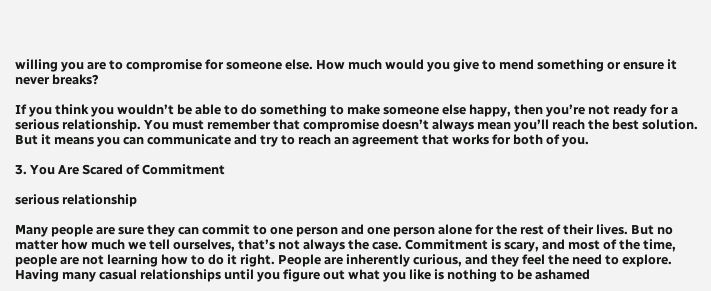willing you are to compromise for someone else. How much would you give to mend something or ensure it never breaks?

If you think you wouldn’t be able to do something to make someone else happy, then you’re not ready for a serious relationship. You must remember that compromise doesn’t always mean you’ll reach the best solution. But it means you can communicate and try to reach an agreement that works for both of you.

3. You Are Scared of Commitment

serious relationship

Many people are sure they can commit to one person and one person alone for the rest of their lives. But no matter how much we tell ourselves, that’s not always the case. Commitment is scary, and most of the time, people are not learning how to do it right. People are inherently curious, and they feel the need to explore. Having many casual relationships until you figure out what you like is nothing to be ashamed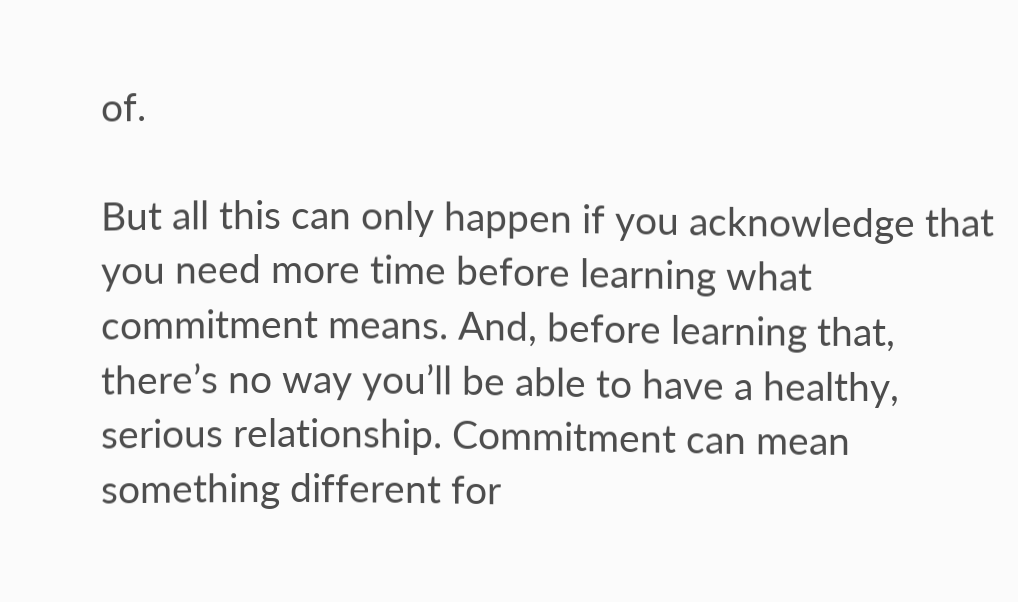of.

But all this can only happen if you acknowledge that you need more time before learning what commitment means. And, before learning that, there’s no way you’ll be able to have a healthy, serious relationship. Commitment can mean something different for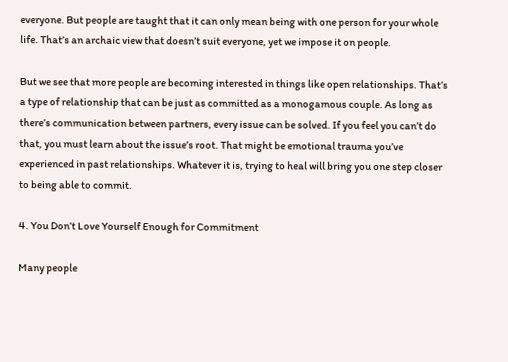everyone. But people are taught that it can only mean being with one person for your whole life. That’s an archaic view that doesn’t suit everyone, yet we impose it on people.

But we see that more people are becoming interested in things like open relationships. That’s a type of relationship that can be just as committed as a monogamous couple. As long as there’s communication between partners, every issue can be solved. If you feel you can’t do that, you must learn about the issue’s root. That might be emotional trauma you’ve experienced in past relationships. Whatever it is, trying to heal will bring you one step closer to being able to commit.

4. You Don’t Love Yourself Enough for Commitment

Many people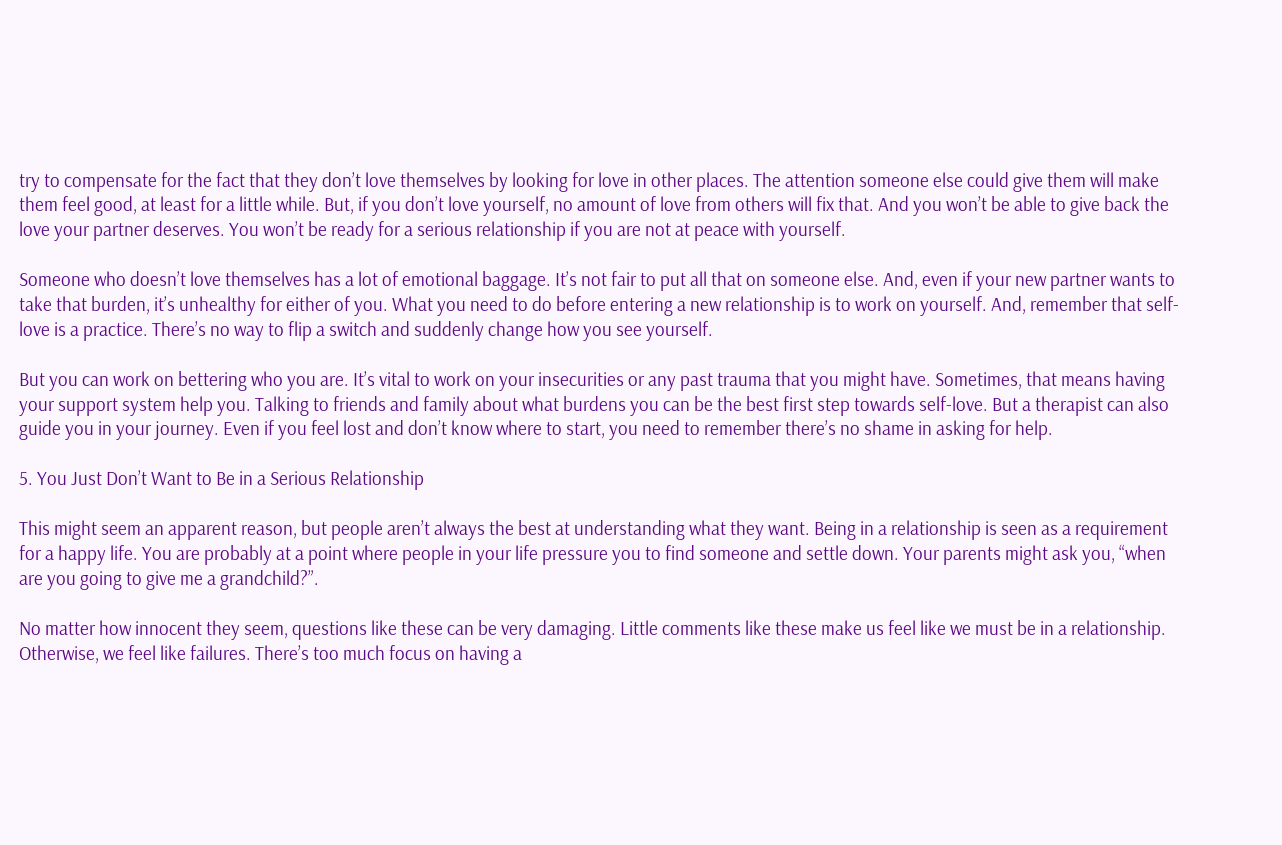try to compensate for the fact that they don’t love themselves by looking for love in other places. The attention someone else could give them will make them feel good, at least for a little while. But, if you don’t love yourself, no amount of love from others will fix that. And you won’t be able to give back the love your partner deserves. You won’t be ready for a serious relationship if you are not at peace with yourself.

Someone who doesn’t love themselves has a lot of emotional baggage. It’s not fair to put all that on someone else. And, even if your new partner wants to take that burden, it’s unhealthy for either of you. What you need to do before entering a new relationship is to work on yourself. And, remember that self-love is a practice. There’s no way to flip a switch and suddenly change how you see yourself.

But you can work on bettering who you are. It’s vital to work on your insecurities or any past trauma that you might have. Sometimes, that means having your support system help you. Talking to friends and family about what burdens you can be the best first step towards self-love. But a therapist can also guide you in your journey. Even if you feel lost and don’t know where to start, you need to remember there’s no shame in asking for help.

5. You Just Don’t Want to Be in a Serious Relationship

This might seem an apparent reason, but people aren’t always the best at understanding what they want. Being in a relationship is seen as a requirement for a happy life. You are probably at a point where people in your life pressure you to find someone and settle down. Your parents might ask you, “when are you going to give me a grandchild?”.

No matter how innocent they seem, questions like these can be very damaging. Little comments like these make us feel like we must be in a relationship. Otherwise, we feel like failures. There’s too much focus on having a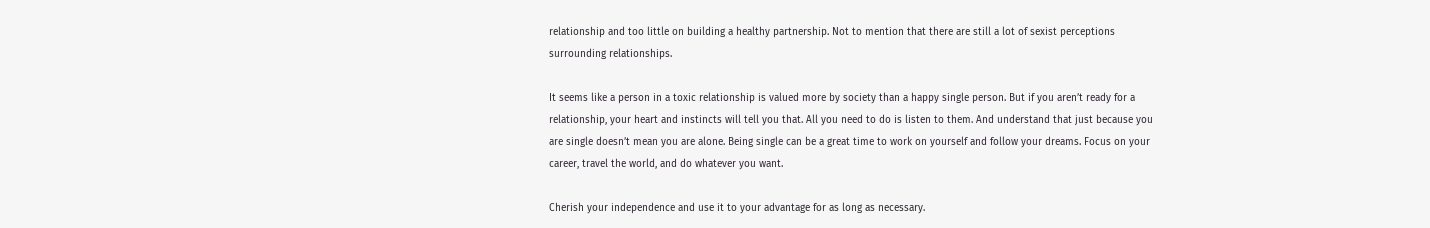relationship and too little on building a healthy partnership. Not to mention that there are still a lot of sexist perceptions surrounding relationships.

It seems like a person in a toxic relationship is valued more by society than a happy single person. But if you aren’t ready for a relationship, your heart and instincts will tell you that. All you need to do is listen to them. And understand that just because you are single doesn’t mean you are alone. Being single can be a great time to work on yourself and follow your dreams. Focus on your career, travel the world, and do whatever you want.

Cherish your independence and use it to your advantage for as long as necessary.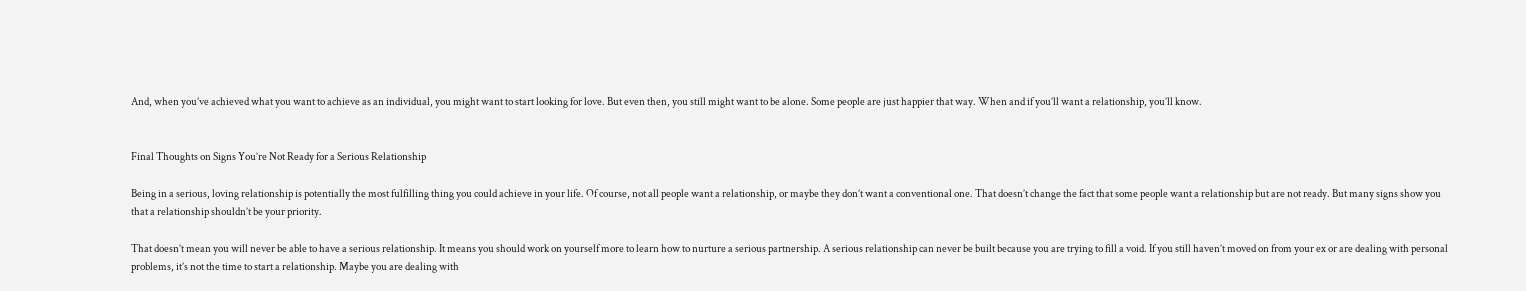And, when you’ve achieved what you want to achieve as an individual, you might want to start looking for love. But even then, you still might want to be alone. Some people are just happier that way. When and if you’ll want a relationship, you’ll know.


Final Thoughts on Signs You’re Not Ready for a Serious Relationship

Being in a serious, loving relationship is potentially the most fulfilling thing you could achieve in your life. Of course, not all people want a relationship, or maybe they don’t want a conventional one. That doesn’t change the fact that some people want a relationship but are not ready. But many signs show you that a relationship shouldn’t be your priority.

That doesn’t mean you will never be able to have a serious relationship. It means you should work on yourself more to learn how to nurture a serious partnership. A serious relationship can never be built because you are trying to fill a void. If you still haven’t moved on from your ex or are dealing with personal problems, it’s not the time to start a relationship. Maybe you are dealing with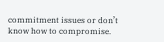commitment issues or don’t know how to compromise.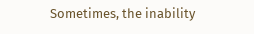Sometimes, the inability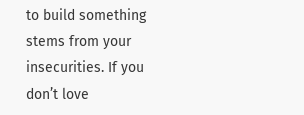to build something stems from your insecurities. If you don’t love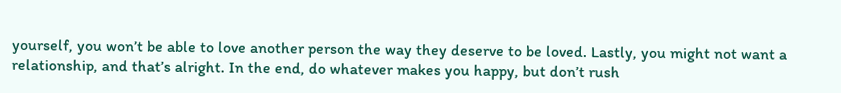yourself, you won’t be able to love another person the way they deserve to be loved. Lastly, you might not want a relationship, and that’s alright. In the end, do whatever makes you happy, but don’t rush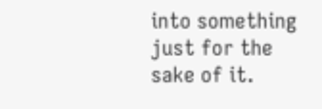into something just for the sake of it.